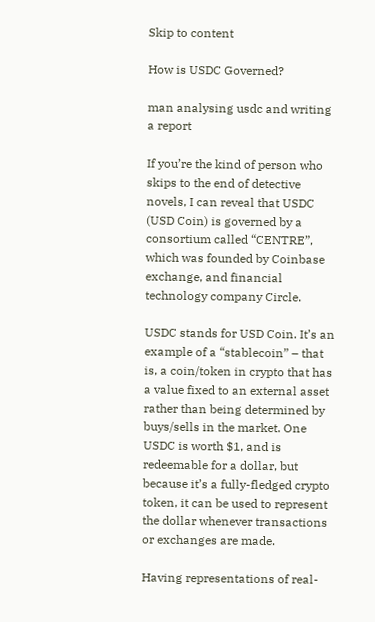Skip to content

How is USDC Governed?

man analysing usdc and writing a report

If you’re the kind of person who skips to the end of detective novels, I can reveal that USDC (USD Coin) is governed by a consortium called “CENTRE”, which was founded by Coinbase exchange, and financial technology company Circle.

USDC stands for USD Coin. It’s an example of a “stablecoin” – that is, a coin/token in crypto that has a value fixed to an external asset rather than being determined by buys/sells in the market. One USDC is worth $1, and is redeemable for a dollar, but because it’s a fully-fledged crypto token, it can be used to represent the dollar whenever transactions or exchanges are made.

Having representations of real-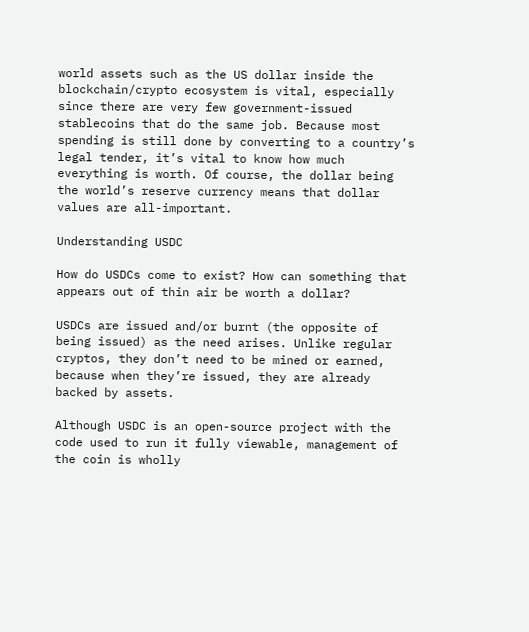world assets such as the US dollar inside the blockchain/crypto ecosystem is vital, especially since there are very few government-issued stablecoins that do the same job. Because most spending is still done by converting to a country’s legal tender, it’s vital to know how much everything is worth. Of course, the dollar being the world’s reserve currency means that dollar values are all-important.

Understanding USDC

How do USDCs come to exist? How can something that appears out of thin air be worth a dollar?

USDCs are issued and/or burnt (the opposite of being issued) as the need arises. Unlike regular cryptos, they don’t need to be mined or earned, because when they’re issued, they are already backed by assets.

Although USDC is an open-source project with the code used to run it fully viewable, management of the coin is wholly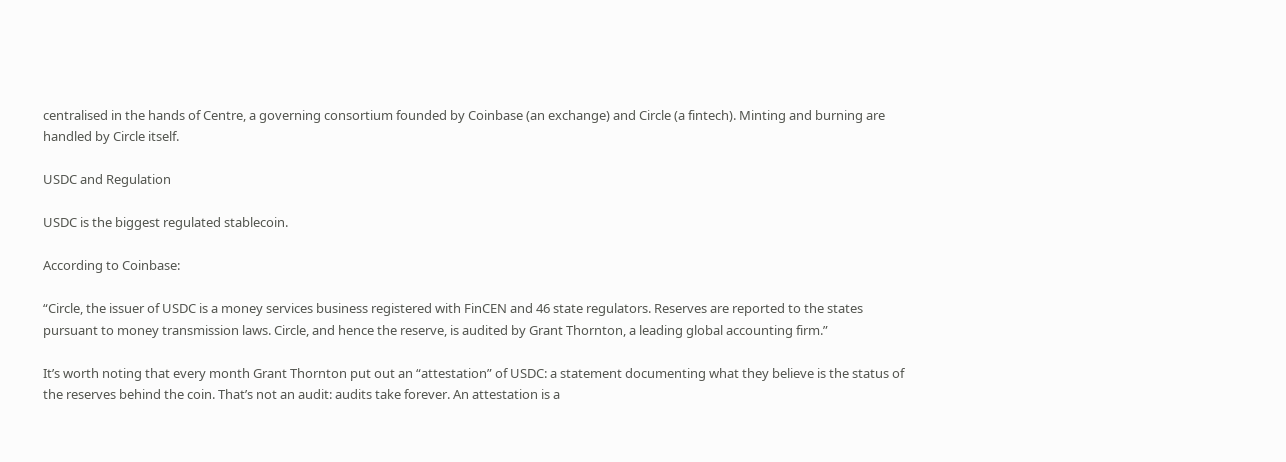centralised in the hands of Centre, a governing consortium founded by Coinbase (an exchange) and Circle (a fintech). Minting and burning are handled by Circle itself.

USDC and Regulation

USDC is the biggest regulated stablecoin.

According to Coinbase:

“Circle, the issuer of USDC is a money services business registered with FinCEN and 46 state regulators. Reserves are reported to the states pursuant to money transmission laws. Circle, and hence the reserve, is audited by Grant Thornton, a leading global accounting firm.”

It’s worth noting that every month Grant Thornton put out an “attestation” of USDC: a statement documenting what they believe is the status of the reserves behind the coin. That’s not an audit: audits take forever. An attestation is a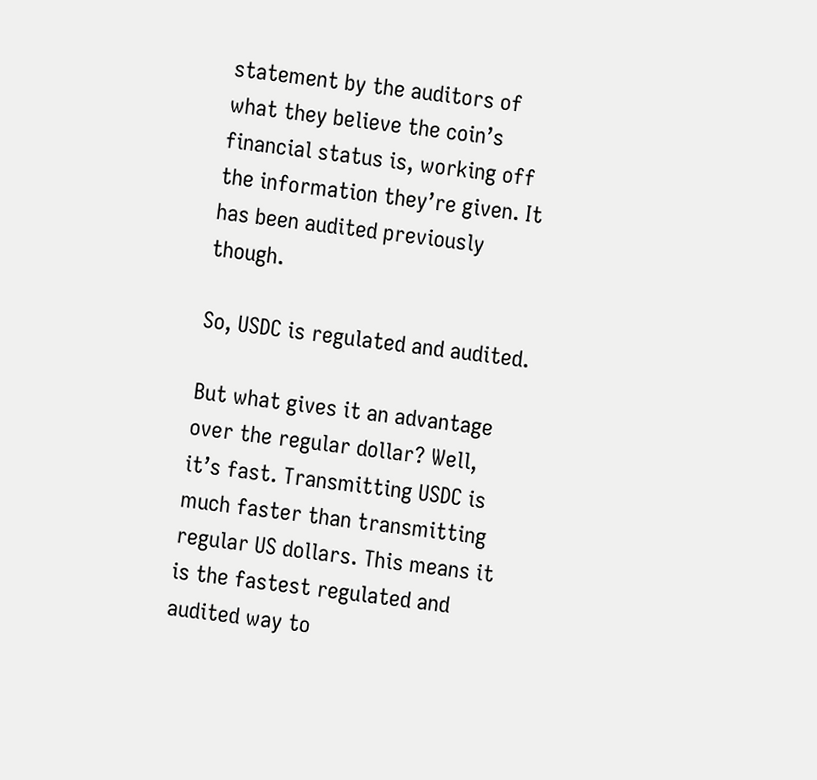statement by the auditors of what they believe the coin’s financial status is, working off the information they’re given. It has been audited previously though.

So, USDC is regulated and audited.

But what gives it an advantage over the regular dollar? Well, it’s fast. Transmitting USDC is much faster than transmitting regular US dollars. This means it is the fastest regulated and audited way to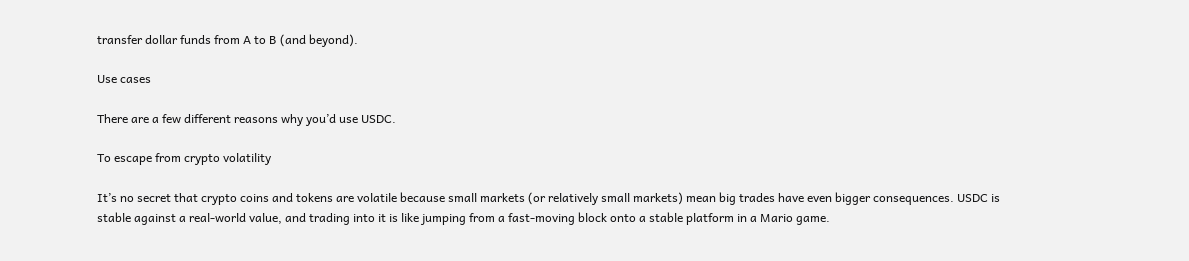transfer dollar funds from A to B (and beyond).

Use cases

There are a few different reasons why you’d use USDC.

To escape from crypto volatility

It’s no secret that crypto coins and tokens are volatile because small markets (or relatively small markets) mean big trades have even bigger consequences. USDC is stable against a real-world value, and trading into it is like jumping from a fast-moving block onto a stable platform in a Mario game.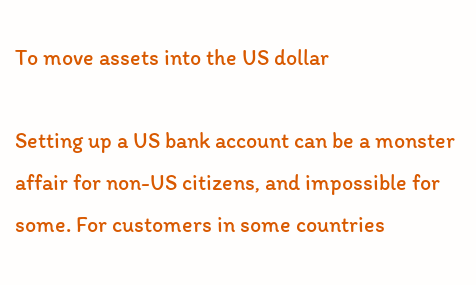To move assets into the US dollar

Setting up a US bank account can be a monster affair for non-US citizens, and impossible for some. For customers in some countries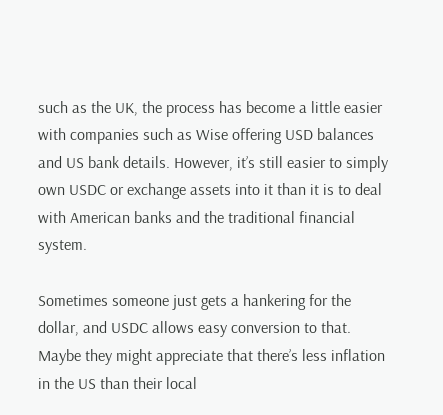such as the UK, the process has become a little easier with companies such as Wise offering USD balances and US bank details. However, it’s still easier to simply own USDC or exchange assets into it than it is to deal with American banks and the traditional financial system.

Sometimes someone just gets a hankering for the dollar, and USDC allows easy conversion to that. Maybe they might appreciate that there’s less inflation in the US than their local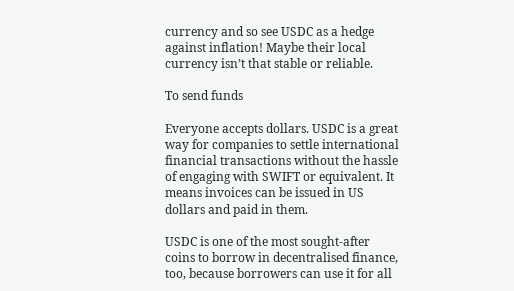currency and so see USDC as a hedge against inflation! Maybe their local currency isn’t that stable or reliable.

To send funds

Everyone accepts dollars. USDC is a great way for companies to settle international financial transactions without the hassle of engaging with SWIFT or equivalent. It means invoices can be issued in US dollars and paid in them.

USDC is one of the most sought-after coins to borrow in decentralised finance, too, because borrowers can use it for all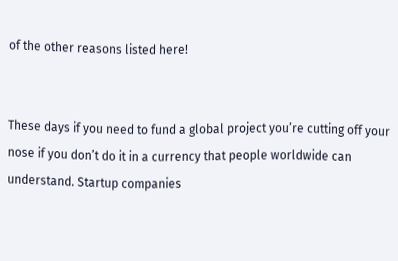of the other reasons listed here!


These days if you need to fund a global project you’re cutting off your nose if you don’t do it in a currency that people worldwide can understand. Startup companies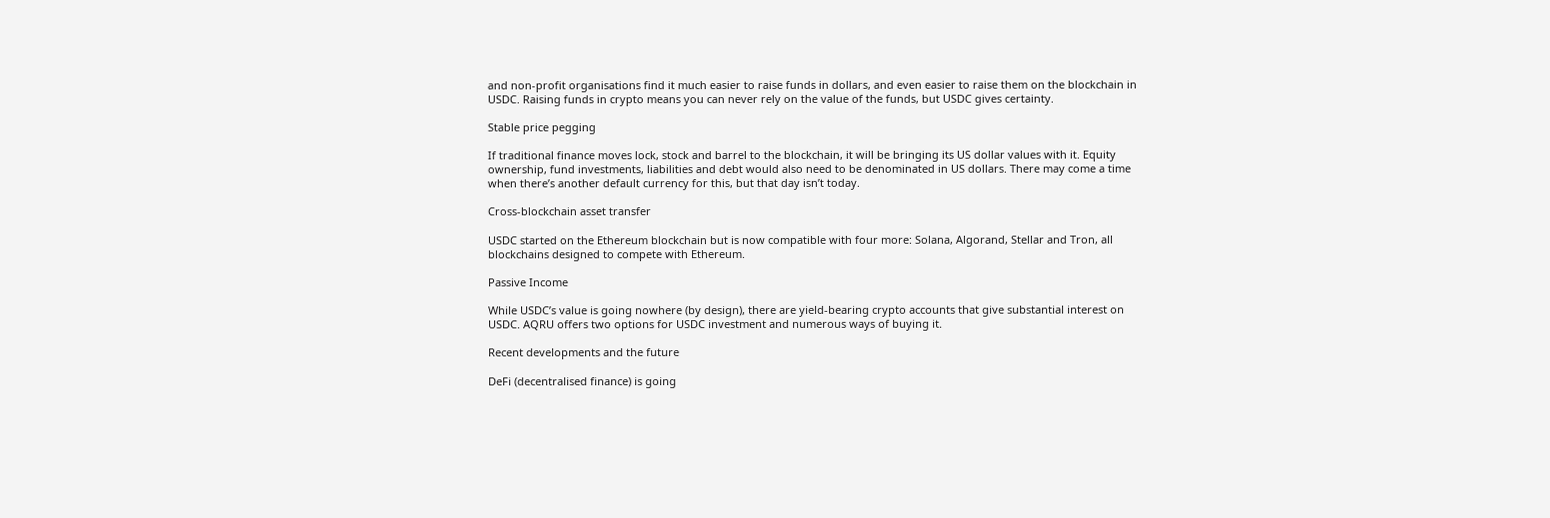and non-profit organisations find it much easier to raise funds in dollars, and even easier to raise them on the blockchain in USDC. Raising funds in crypto means you can never rely on the value of the funds, but USDC gives certainty.

Stable price pegging

If traditional finance moves lock, stock and barrel to the blockchain, it will be bringing its US dollar values with it. Equity ownership, fund investments, liabilities and debt would also need to be denominated in US dollars. There may come a time when there’s another default currency for this, but that day isn’t today.

Cross-blockchain asset transfer

USDC started on the Ethereum blockchain but is now compatible with four more: Solana, Algorand, Stellar and Tron, all blockchains designed to compete with Ethereum.

Passive Income

While USDC’s value is going nowhere (by design), there are yield-bearing crypto accounts that give substantial interest on USDC. AQRU offers two options for USDC investment and numerous ways of buying it.

Recent developments and the future

DeFi (decentralised finance) is going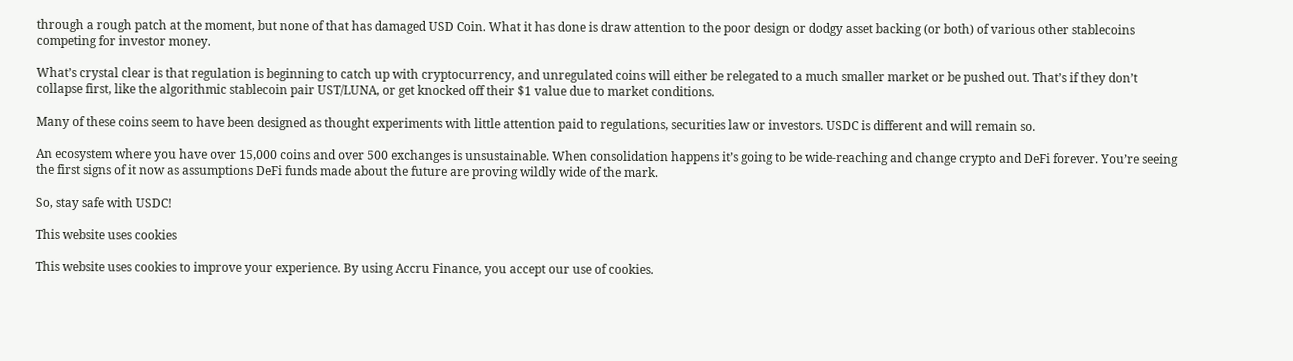through a rough patch at the moment, but none of that has damaged USD Coin. What it has done is draw attention to the poor design or dodgy asset backing (or both) of various other stablecoins competing for investor money.

What’s crystal clear is that regulation is beginning to catch up with cryptocurrency, and unregulated coins will either be relegated to a much smaller market or be pushed out. That’s if they don’t collapse first, like the algorithmic stablecoin pair UST/LUNA, or get knocked off their $1 value due to market conditions.

Many of these coins seem to have been designed as thought experiments with little attention paid to regulations, securities law or investors. USDC is different and will remain so.

An ecosystem where you have over 15,000 coins and over 500 exchanges is unsustainable. When consolidation happens it’s going to be wide-reaching and change crypto and DeFi forever. You’re seeing the first signs of it now as assumptions DeFi funds made about the future are proving wildly wide of the mark.

So, stay safe with USDC!

This website uses cookies

This website uses cookies to improve your experience. By using Accru Finance, you accept our use of cookies.